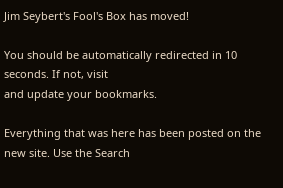Jim Seybert's Fool's Box has moved!

You should be automatically redirected in 10 seconds. If not, visit
and update your bookmarks.

Everything that was here has been posted on the new site. Use the Search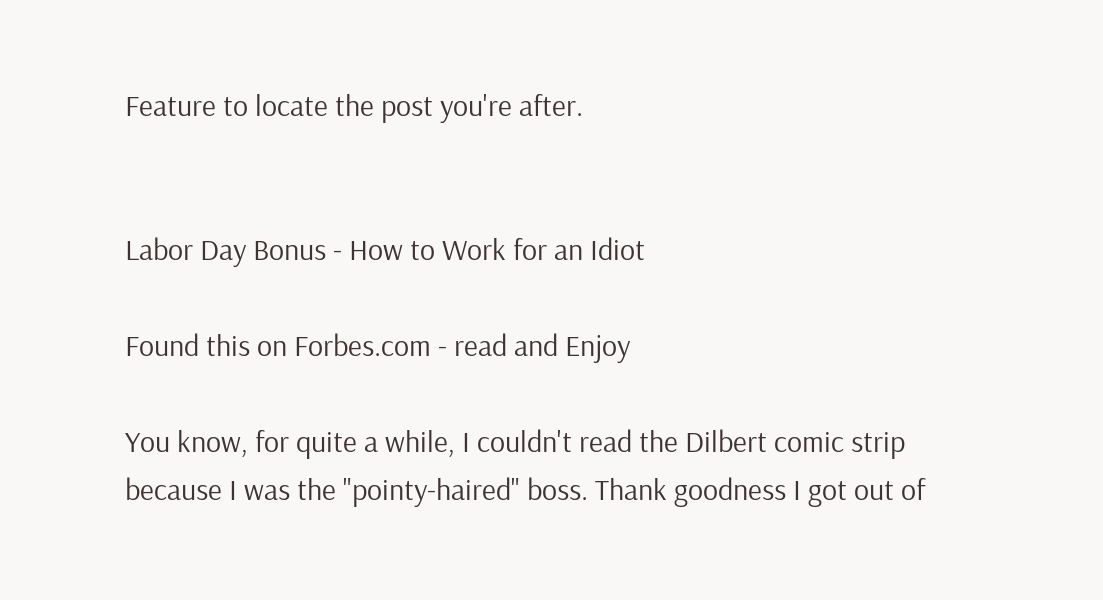Feature to locate the post you're after.


Labor Day Bonus - How to Work for an Idiot

Found this on Forbes.com - read and Enjoy

You know, for quite a while, I couldn't read the Dilbert comic strip because I was the "pointy-haired" boss. Thank goodness I got out of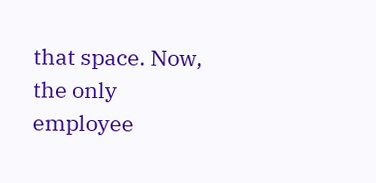that space. Now, the only employee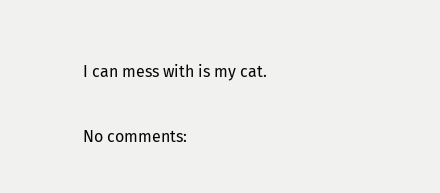I can mess with is my cat.

No comments: